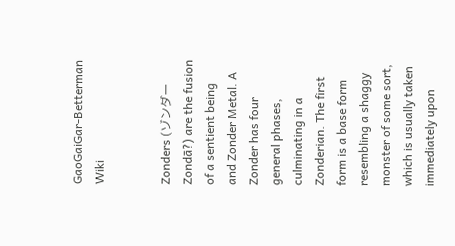GaoGaiGar-Betterman Wiki


Zonders (ゾンダー Zondā?) are the fusion of a sentient being and Zonder Metal. A Zonder has four general phases, culminating in a Zonderian. The first form is a base form resembling a shaggy monster of some sort, which is usually taken immediately upon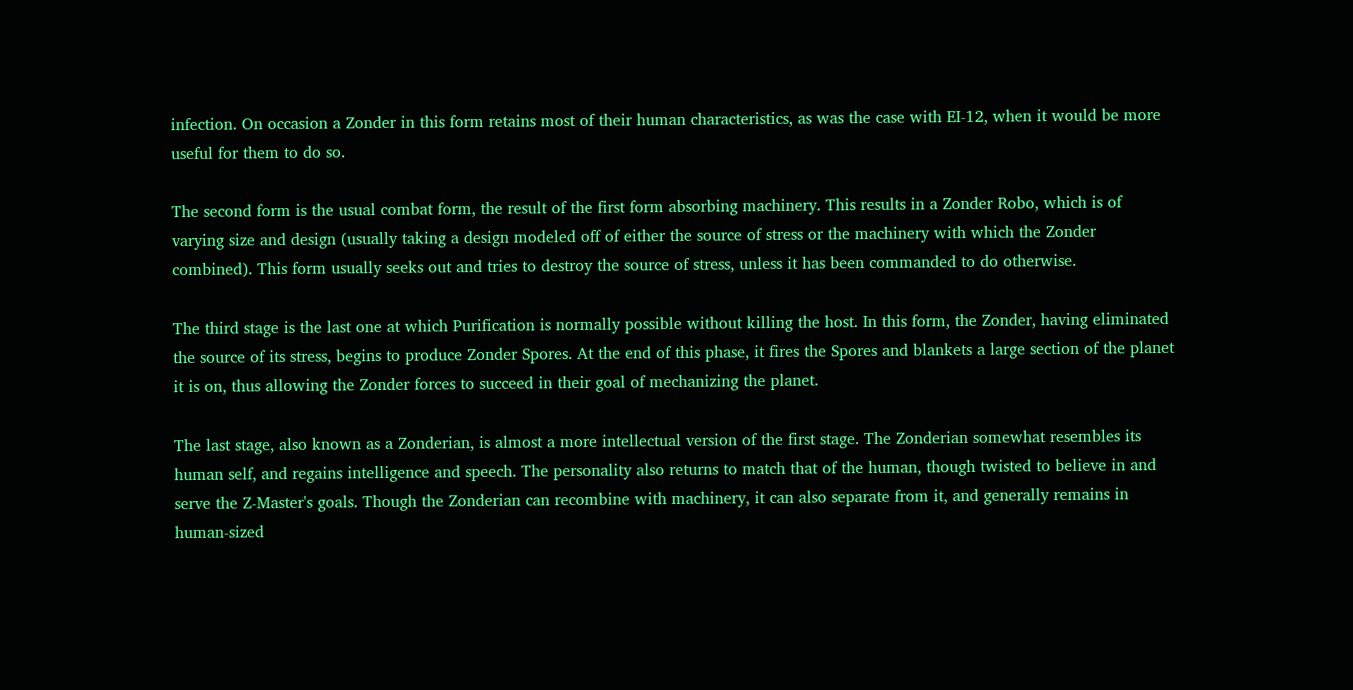infection. On occasion a Zonder in this form retains most of their human characteristics, as was the case with EI-12, when it would be more useful for them to do so.

The second form is the usual combat form, the result of the first form absorbing machinery. This results in a Zonder Robo, which is of varying size and design (usually taking a design modeled off of either the source of stress or the machinery with which the Zonder combined). This form usually seeks out and tries to destroy the source of stress, unless it has been commanded to do otherwise.

The third stage is the last one at which Purification is normally possible without killing the host. In this form, the Zonder, having eliminated the source of its stress, begins to produce Zonder Spores. At the end of this phase, it fires the Spores and blankets a large section of the planet it is on, thus allowing the Zonder forces to succeed in their goal of mechanizing the planet.

The last stage, also known as a Zonderian, is almost a more intellectual version of the first stage. The Zonderian somewhat resembles its human self, and regains intelligence and speech. The personality also returns to match that of the human, though twisted to believe in and serve the Z-Master's goals. Though the Zonderian can recombine with machinery, it can also separate from it, and generally remains in human-sized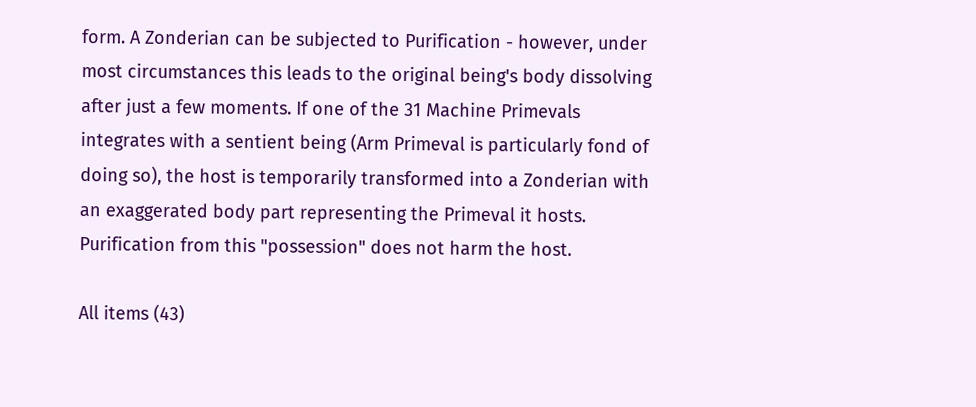form. A Zonderian can be subjected to Purification - however, under most circumstances this leads to the original being's body dissolving after just a few moments. If one of the 31 Machine Primevals integrates with a sentient being (Arm Primeval is particularly fond of doing so), the host is temporarily transformed into a Zonderian with an exaggerated body part representing the Primeval it hosts. Purification from this "possession" does not harm the host.

All items (43)